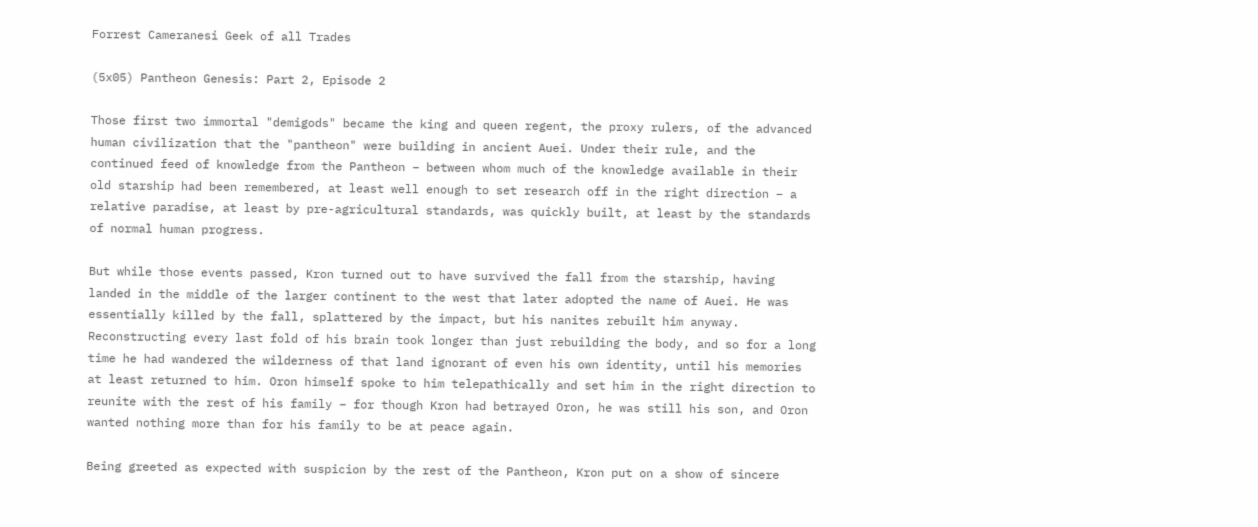Forrest Cameranesi Geek of all Trades

(5x05) Pantheon Genesis: Part 2, Episode 2

Those first two immortal "demigods" became the king and queen regent, the proxy rulers, of the advanced human civilization that the "pantheon" were building in ancient Auei. Under their rule, and the continued feed of knowledge from the Pantheon – between whom much of the knowledge available in their old starship had been remembered, at least well enough to set research off in the right direction – a relative paradise, at least by pre-agricultural standards, was quickly built, at least by the standards of normal human progress.

But while those events passed, Kron turned out to have survived the fall from the starship, having landed in the middle of the larger continent to the west that later adopted the name of Auei. He was essentially killed by the fall, splattered by the impact, but his nanites rebuilt him anyway. Reconstructing every last fold of his brain took longer than just rebuilding the body, and so for a long time he had wandered the wilderness of that land ignorant of even his own identity, until his memories at least returned to him. Oron himself spoke to him telepathically and set him in the right direction to reunite with the rest of his family – for though Kron had betrayed Oron, he was still his son, and Oron wanted nothing more than for his family to be at peace again.

Being greeted as expected with suspicion by the rest of the Pantheon, Kron put on a show of sincere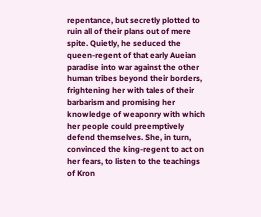repentance, but secretly plotted to ruin all of their plans out of mere spite. Quietly, he seduced the queen-regent of that early Aueian paradise into war against the other human tribes beyond their borders, frightening her with tales of their barbarism and promising her knowledge of weaponry with which her people could preemptively defend themselves. She, in turn, convinced the king-regent to act on her fears, to listen to the teachings of Kron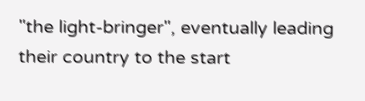"the light-bringer", eventually leading their country to the start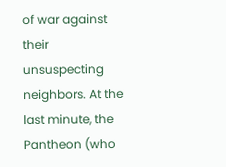of war against their unsuspecting neighbors. At the last minute, the Pantheon (who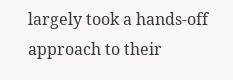largely took a hands-off approach to their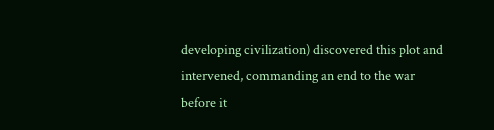developing civilization) discovered this plot and intervened, commanding an end to the war before it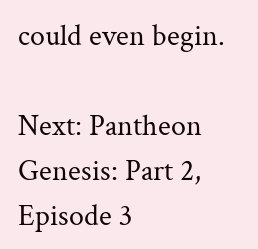could even begin.

Next: Pantheon Genesis: Part 2, Episode 3